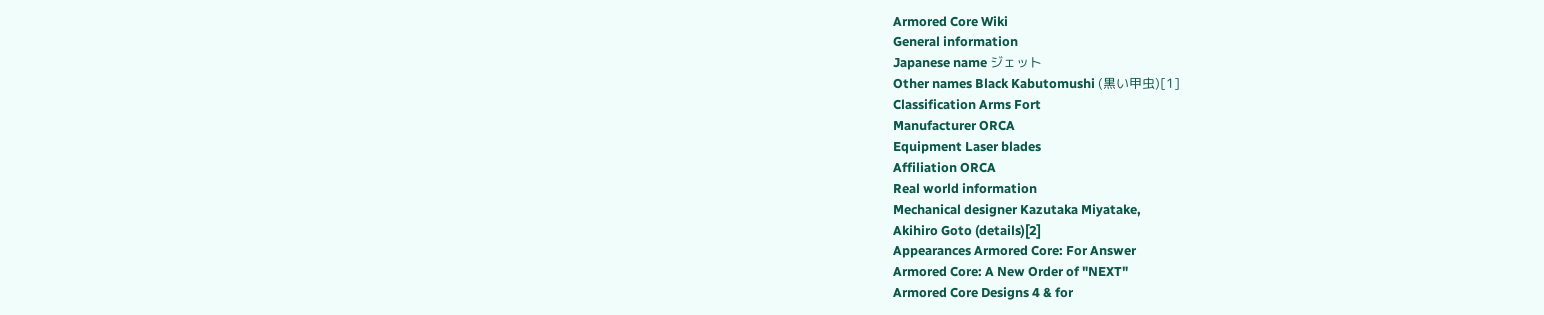Armored Core Wiki
General information
Japanese name ジェット
Other names Black Kabutomushi (黒い甲虫)[1]
Classification Arms Fort
Manufacturer ORCA
Equipment Laser blades
Affiliation ORCA
Real world information
Mechanical designer Kazutaka Miyatake,
Akihiro Goto (details)[2]
Appearances Armored Core: For Answer
Armored Core: A New Order of "NEXT"
Armored Core Designs 4 & for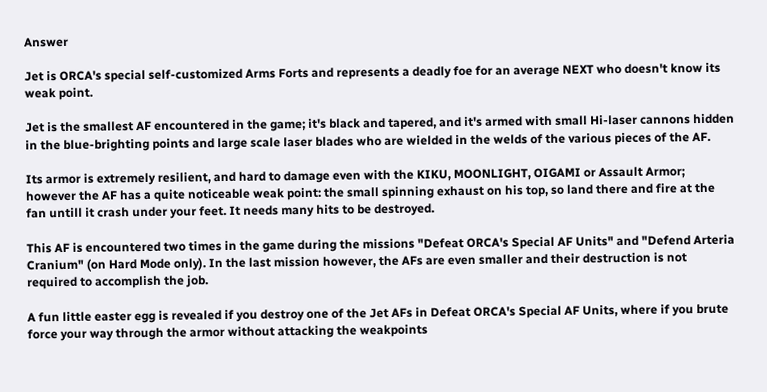Answer

Jet is ORCA's special self-customized Arms Forts and represents a deadly foe for an average NEXT who doesn't know its weak point.

Jet is the smallest AF encountered in the game; it's black and tapered, and it's armed with small Hi-laser cannons hidden in the blue-brighting points and large scale laser blades who are wielded in the welds of the various pieces of the AF.

Its armor is extremely resilient, and hard to damage even with the KIKU, MOONLIGHT, OIGAMI or Assault Armor; however the AF has a quite noticeable weak point: the small spinning exhaust on his top, so land there and fire at the fan untill it crash under your feet. It needs many hits to be destroyed.

This AF is encountered two times in the game during the missions "Defeat ORCA's Special AF Units" and "Defend Arteria Cranium" (on Hard Mode only). In the last mission however, the AFs are even smaller and their destruction is not required to accomplish the job.

A fun little easter egg is revealed if you destroy one of the Jet AFs in Defeat ORCA's Special AF Units, where if you brute force your way through the armor without attacking the weakpoints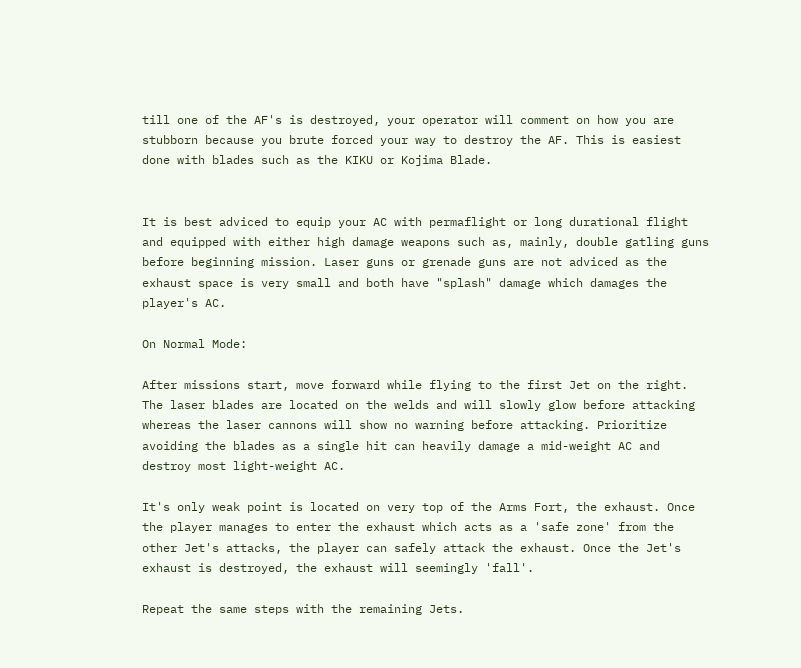till one of the AF's is destroyed, your operator will comment on how you are stubborn because you brute forced your way to destroy the AF. This is easiest done with blades such as the KIKU or Kojima Blade.


It is best adviced to equip your AC with permaflight or long durational flight and equipped with either high damage weapons such as, mainly, double gatling guns before beginning mission. Laser guns or grenade guns are not adviced as the exhaust space is very small and both have "splash" damage which damages the player's AC.

On Normal Mode:

After missions start, move forward while flying to the first Jet on the right. The laser blades are located on the welds and will slowly glow before attacking whereas the laser cannons will show no warning before attacking. Prioritize avoiding the blades as a single hit can heavily damage a mid-weight AC and destroy most light-weight AC.

It's only weak point is located on very top of the Arms Fort, the exhaust. Once the player manages to enter the exhaust which acts as a 'safe zone' from the other Jet's attacks, the player can safely attack the exhaust. Once the Jet's exhaust is destroyed, the exhaust will seemingly 'fall'.

Repeat the same steps with the remaining Jets.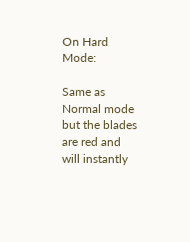On Hard Mode:

Same as Normal mode but the blades are red and will instantly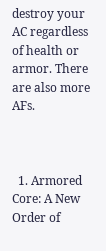destroy your AC regardless of health or armor. There are also more AFs.



  1. Armored Core: A New Order of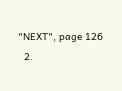"NEXT", page 126
  2.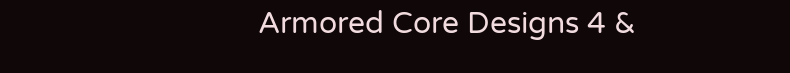Armored Core Designs 4 &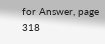for Answer, page 318